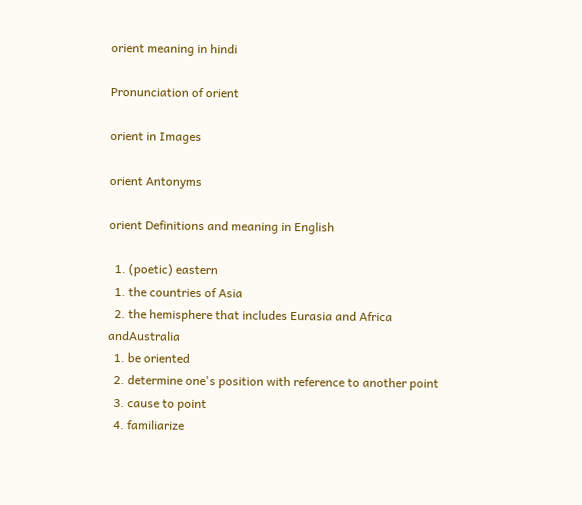orient meaning in hindi

Pronunciation of orient

orient in Images

orient Antonyms

orient Definitions and meaning in English

  1. (poetic) eastern
  1. the countries of Asia
  2. the hemisphere that includes Eurasia and Africa andAustralia
  1. be oriented
  2. determine one's position with reference to another point
  3. cause to point
  4. familiarize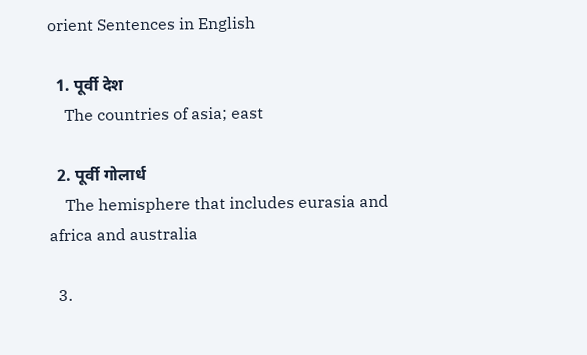orient Sentences in English

  1. पूर्वी देश
    The countries of asia; east

  2. पूर्वी गोलार्ध
    The hemisphere that includes eurasia and africa and australia

  3.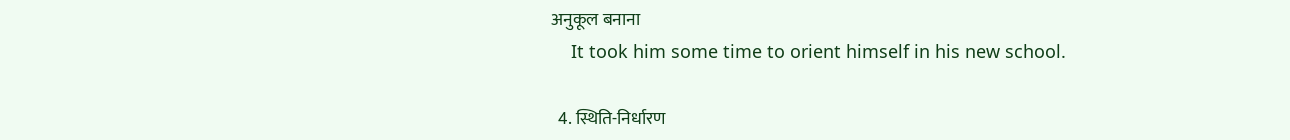अनुकूल बनाना
    It took him some time to orient himself in his new school.

  4. स्थिति-निर्धारण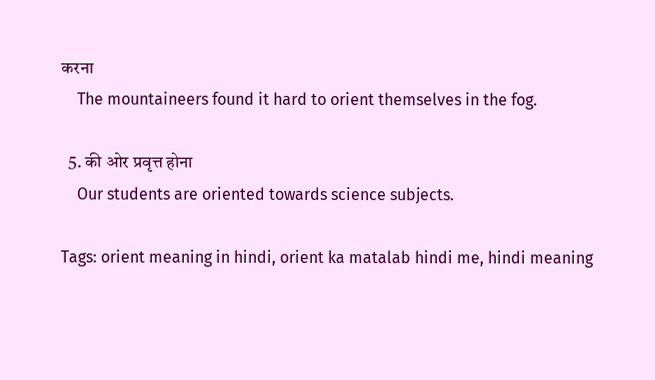करना
    The mountaineers found it hard to orient themselves in the fog.

  5. की ओर प्रवृत्त होना
    Our students are oriented towards science subjects.

Tags: orient meaning in hindi, orient ka matalab hindi me, hindi meaning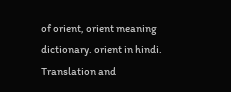of orient, orient meaning dictionary. orient in hindi. Translation and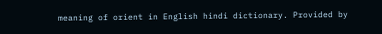meaning of orient in English hindi dictionary. Provided by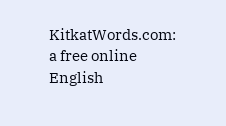KitkatWords.com: a free online English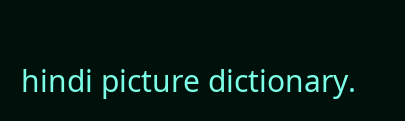hindi picture dictionary.